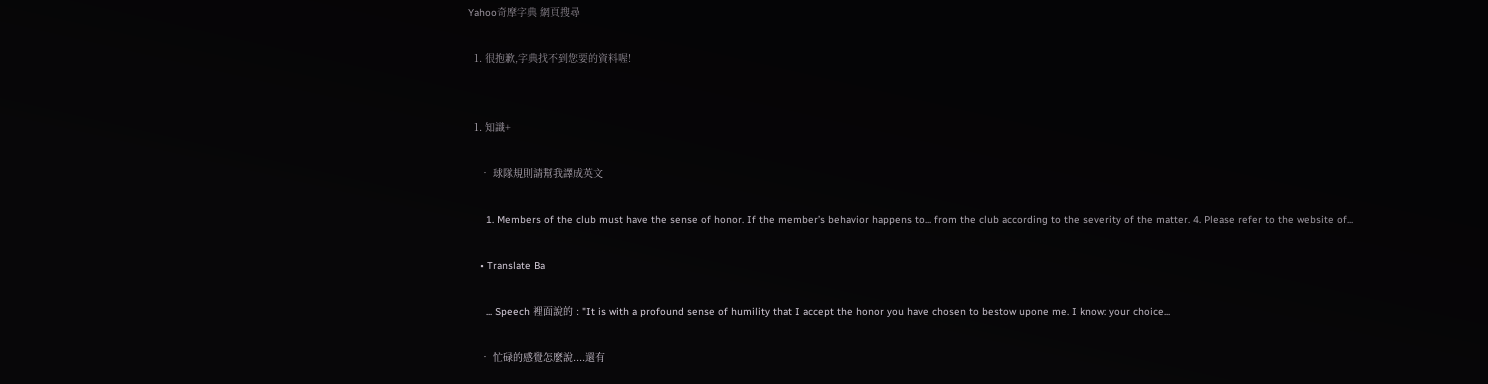Yahoo奇摩字典 網頁搜尋

  1. 很抱歉,字典找不到您要的資料喔!


  1. 知識+

    • 球隊規則請幫我譯成英文

      1. Members of the club must have the sense of honor. If the member’s behavior happens to... from the club according to the severity of the matter. 4. Please refer to the website of...

    • Translate Ba

      ... Speech 裡面說的 : "It is with a profound sense of humility that I accept the honor you have chosen to bestow upone me. I know: your choice...

    • 忙碌的感覺怎麼說....還有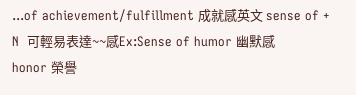...of achievement/fulfillment 成就感英文 sense of + N  可輕易表達~~感Ex:Sense of humor 幽默感         honor 榮譽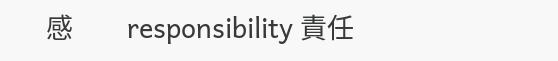感         responsibility 責任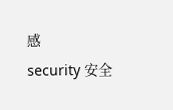感         security 安全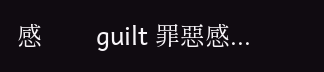感         guilt 罪惡感...